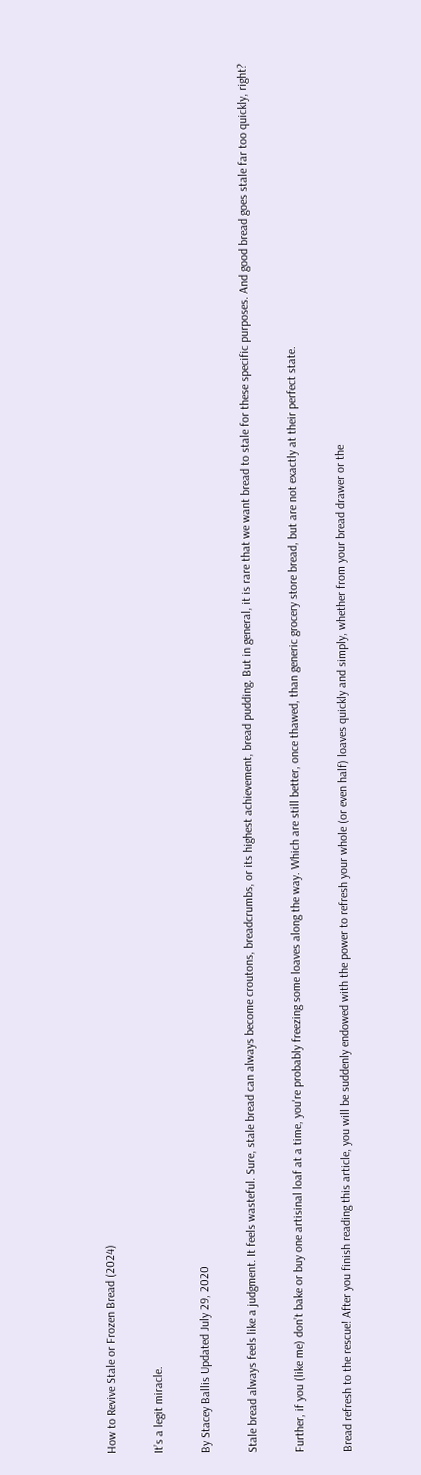How to Revive Stale or Frozen Bread (2024)

It’s a legit miracle.

By Stacey Ballis Updated July 29, 2020

Stale bread always feels like a judgment. It feels wasteful. Sure, stale bread can always become croutons, breadcrumbs, or its highest achievement, bread pudding. But in general, it is rare that we want bread to stale for these specific purposes. And good bread goes stale far too quickly, right?

Further, if you (like me) don’t bake or buy one artisinal loaf at a time, you're probably freezing some loaves along the way. Which are still better, once thawed, than generic grocery store bread, but are not exactly at their perfect state.

Bread refresh to the rescue! After you finish reading this article, you will be suddenly endowed with the power to refresh your whole (or even half) loaves quickly and simply, whether from your bread drawer or the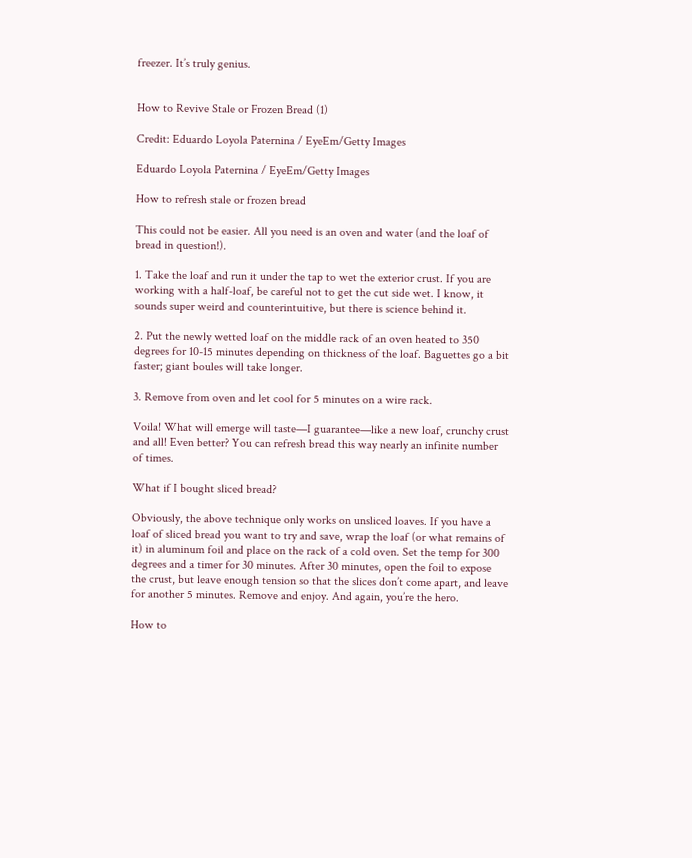freezer. It’s truly genius.


How to Revive Stale or Frozen Bread (1)

Credit: Eduardo Loyola Paternina / EyeEm/Getty Images

Eduardo Loyola Paternina / EyeEm/Getty Images

How to refresh stale or frozen bread

This could not be easier. All you need is an oven and water (and the loaf of bread in question!).

1. Take the loaf and run it under the tap to wet the exterior crust. If you are working with a half-loaf, be careful not to get the cut side wet. I know, it sounds super weird and counterintuitive, but there is science behind it.

2. Put the newly wetted loaf on the middle rack of an oven heated to 350 degrees for 10-15 minutes depending on thickness of the loaf. Baguettes go a bit faster; giant boules will take longer.

3. Remove from oven and let cool for 5 minutes on a wire rack.

Voila! What will emerge will taste—I guarantee—like a new loaf, crunchy crust and all! Even better? You can refresh bread this way nearly an infinite number of times.

What if I bought sliced bread?

Obviously, the above technique only works on unsliced loaves. If you have a loaf of sliced bread you want to try and save, wrap the loaf (or what remains of it) in aluminum foil and place on the rack of a cold oven. Set the temp for 300 degrees and a timer for 30 minutes. After 30 minutes, open the foil to expose the crust, but leave enough tension so that the slices don’t come apart, and leave for another 5 minutes. Remove and enjoy. And again, you’re the hero.

How to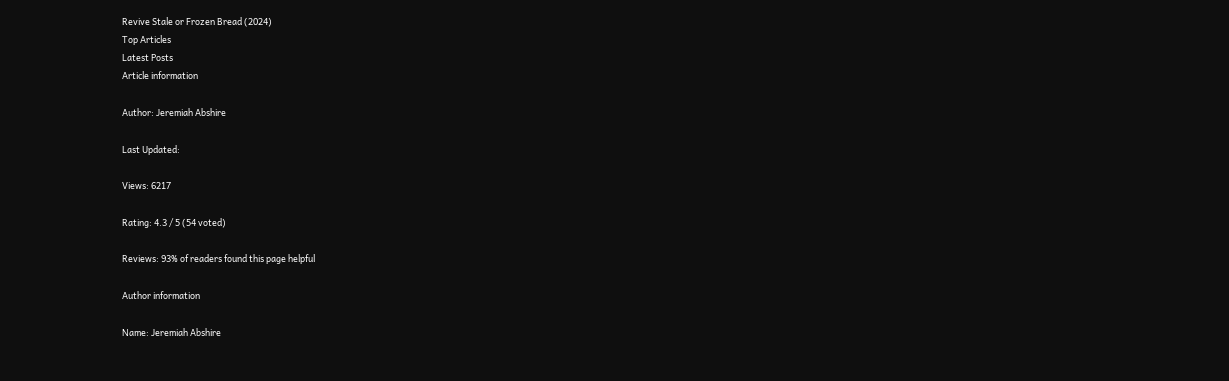Revive Stale or Frozen Bread (2024)
Top Articles
Latest Posts
Article information

Author: Jeremiah Abshire

Last Updated:

Views: 6217

Rating: 4.3 / 5 (54 voted)

Reviews: 93% of readers found this page helpful

Author information

Name: Jeremiah Abshire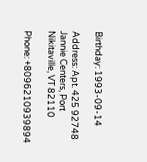Birthday: 1993-09-14

Address: Apt. 425 92748 Jannie Centers, Port Nikitaville, VT 82110

Phone: +8096210939894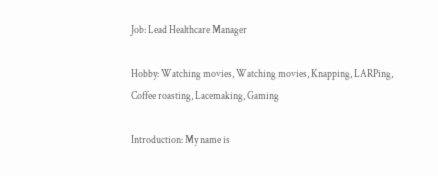Job: Lead Healthcare Manager

Hobby: Watching movies, Watching movies, Knapping, LARPing, Coffee roasting, Lacemaking, Gaming

Introduction: My name is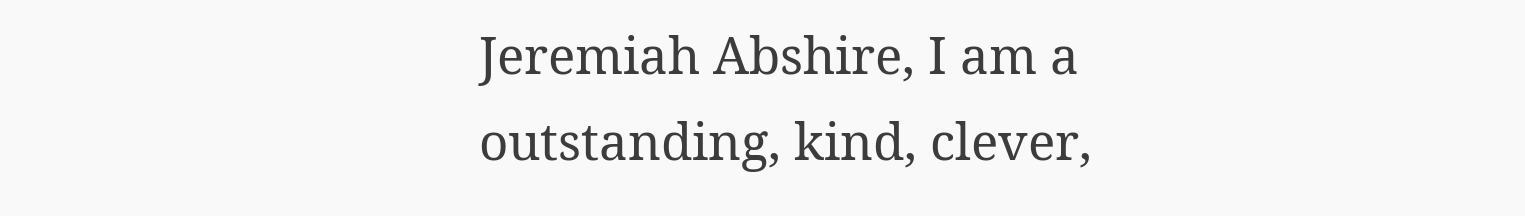Jeremiah Abshire, I am a outstanding, kind, clever,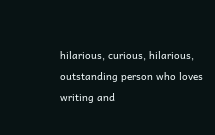hilarious, curious, hilarious, outstanding person who loves writing and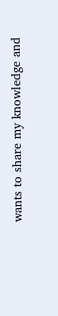wants to share my knowledge and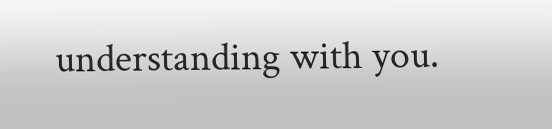understanding with you.